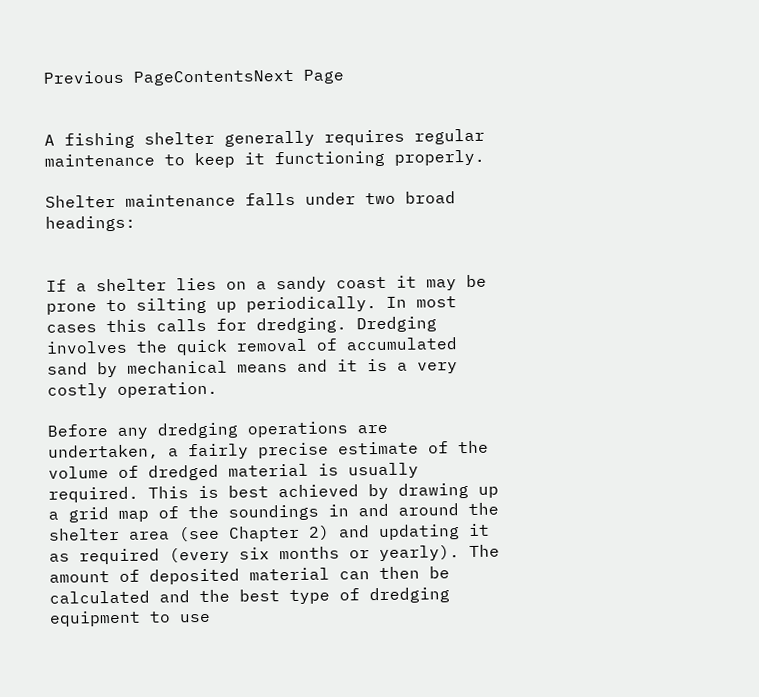Previous PageContentsNext Page


A fishing shelter generally requires regular maintenance to keep it functioning properly.

Shelter maintenance falls under two broad headings:


If a shelter lies on a sandy coast it may be prone to silting up periodically. In most cases this calls for dredging. Dredging involves the quick removal of accumulated sand by mechanical means and it is a very costly operation.

Before any dredging operations are undertaken, a fairly precise estimate of the volume of dredged material is usually required. This is best achieved by drawing up a grid map of the soundings in and around the shelter area (see Chapter 2) and updating it as required (every six months or yearly). The amount of deposited material can then be calculated and the best type of dredging equipment to use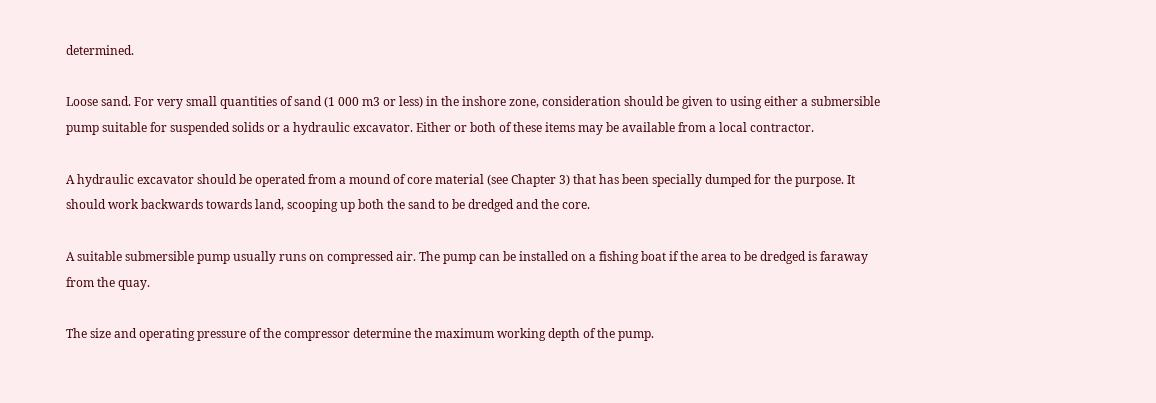determined.

Loose sand. For very small quantities of sand (1 000 m3 or less) in the inshore zone, consideration should be given to using either a submersible pump suitable for suspended solids or a hydraulic excavator. Either or both of these items may be available from a local contractor.

A hydraulic excavator should be operated from a mound of core material (see Chapter 3) that has been specially dumped for the purpose. It should work backwards towards land, scooping up both the sand to be dredged and the core.

A suitable submersible pump usually runs on compressed air. The pump can be installed on a fishing boat if the area to be dredged is faraway from the quay.

The size and operating pressure of the compressor determine the maximum working depth of the pump.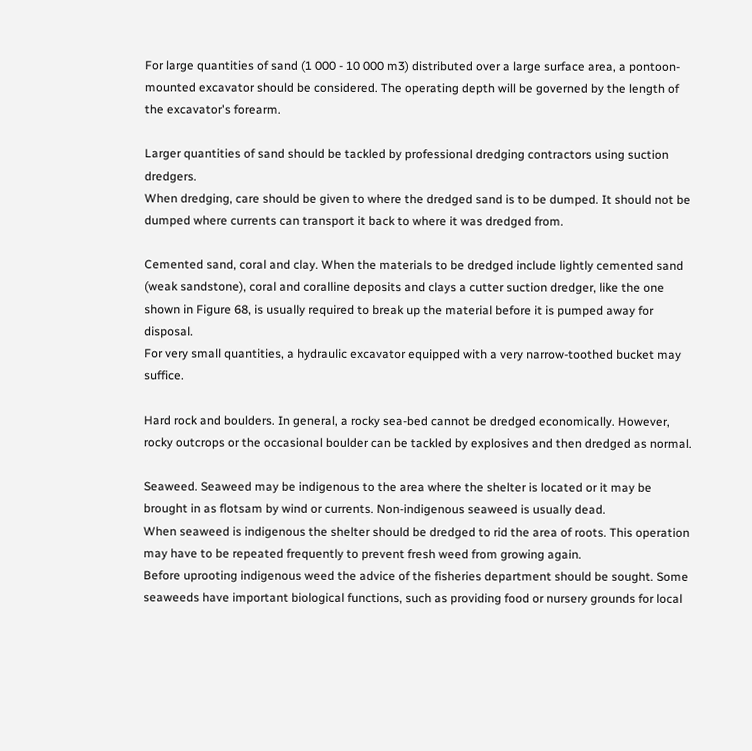For large quantities of sand (1 000 - 10 000 m3) distributed over a large surface area, a pontoon-mounted excavator should be considered. The operating depth will be governed by the length of the excavator's forearm.

Larger quantities of sand should be tackled by professional dredging contractors using suction dredgers.
When dredging, care should be given to where the dredged sand is to be dumped. It should not be dumped where currents can transport it back to where it was dredged from.

Cemented sand, coral and clay. When the materials to be dredged include lightly cemented sand (weak sandstone), coral and coralline deposits and clays a cutter suction dredger, like the one shown in Figure 68, is usually required to break up the material before it is pumped away for disposal.
For very small quantities, a hydraulic excavator equipped with a very narrow-toothed bucket may suffice.

Hard rock and boulders. In general, a rocky sea-bed cannot be dredged economically. However, rocky outcrops or the occasional boulder can be tackled by explosives and then dredged as normal.

Seaweed. Seaweed may be indigenous to the area where the shelter is located or it may be brought in as flotsam by wind or currents. Non-indigenous seaweed is usually dead.
When seaweed is indigenous the shelter should be dredged to rid the area of roots. This operation may have to be repeated frequently to prevent fresh weed from growing again.
Before uprooting indigenous weed the advice of the fisheries department should be sought. Some seaweeds have important biological functions, such as providing food or nursery grounds for local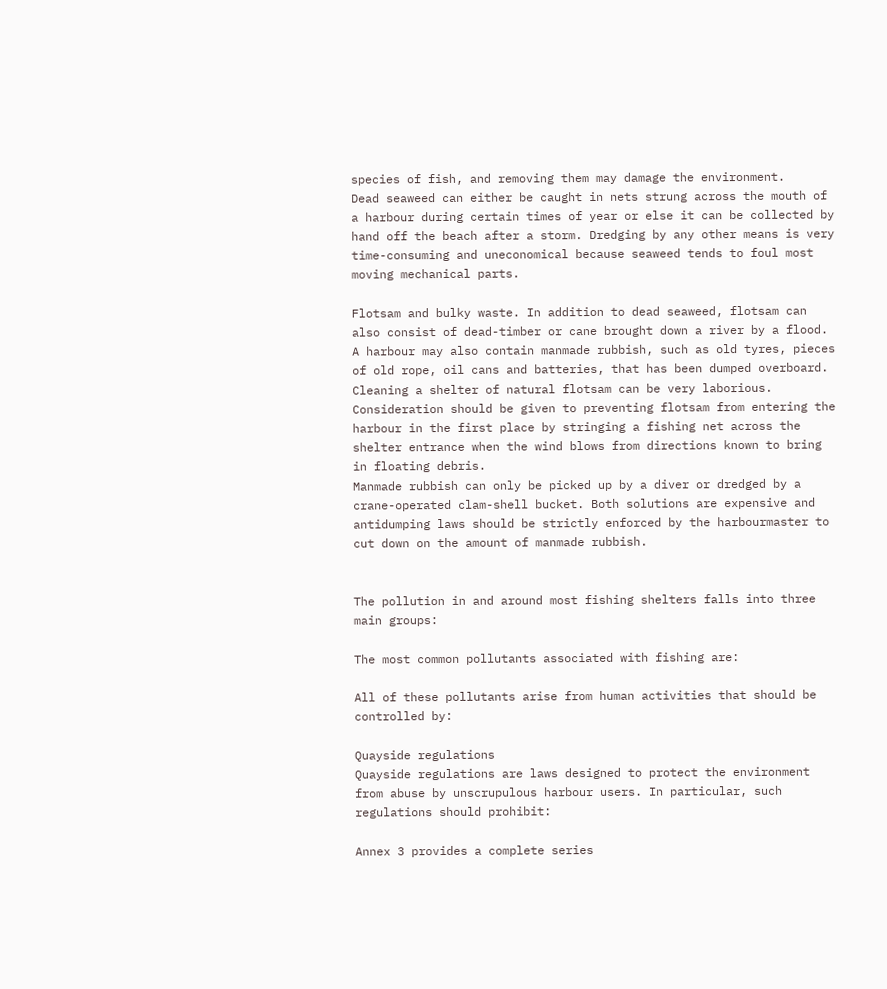species of fish, and removing them may damage the environment.
Dead seaweed can either be caught in nets strung across the mouth of a harbour during certain times of year or else it can be collected by hand off the beach after a storm. Dredging by any other means is very time-consuming and uneconomical because seaweed tends to foul most moving mechanical parts.

Flotsam and bulky waste. In addition to dead seaweed, flotsam can also consist of dead-timber or cane brought down a river by a flood. A harbour may also contain manmade rubbish, such as old tyres, pieces of old rope, oil cans and batteries, that has been dumped overboard.
Cleaning a shelter of natural flotsam can be very laborious. Consideration should be given to preventing flotsam from entering the harbour in the first place by stringing a fishing net across the shelter entrance when the wind blows from directions known to bring in floating debris.
Manmade rubbish can only be picked up by a diver or dredged by a crane-operated clam-shell bucket. Both solutions are expensive and antidumping laws should be strictly enforced by the harbourmaster to cut down on the amount of manmade rubbish.


The pollution in and around most fishing shelters falls into three main groups:

The most common pollutants associated with fishing are:

All of these pollutants arise from human activities that should be controlled by:

Quayside regulations
Quayside regulations are laws designed to protect the environment from abuse by unscrupulous harbour users. In particular, such regulations should prohibit:

Annex 3 provides a complete series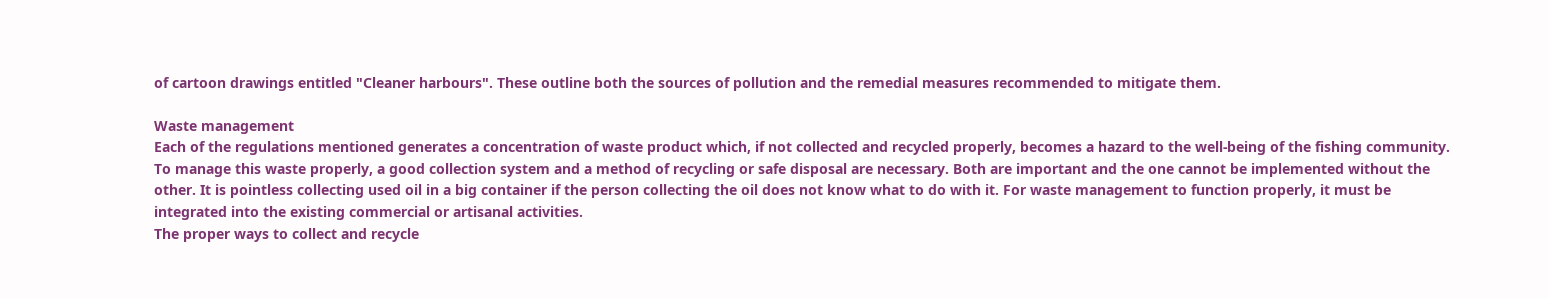of cartoon drawings entitled "Cleaner harbours". These outline both the sources of pollution and the remedial measures recommended to mitigate them.

Waste management
Each of the regulations mentioned generates a concentration of waste product which, if not collected and recycled properly, becomes a hazard to the well-being of the fishing community.
To manage this waste properly, a good collection system and a method of recycling or safe disposal are necessary. Both are important and the one cannot be implemented without the other. It is pointless collecting used oil in a big container if the person collecting the oil does not know what to do with it. For waste management to function properly, it must be integrated into the existing commercial or artisanal activities.
The proper ways to collect and recycle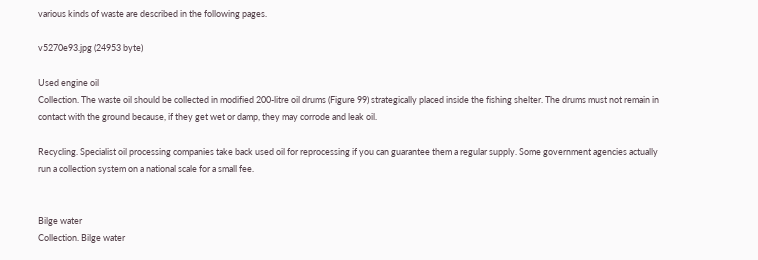various kinds of waste are described in the following pages.

v5270e93.jpg (24953 byte)

Used engine oil
Collection. The waste oil should be collected in modified 200-litre oil drums (Figure 99) strategically placed inside the fishing shelter. The drums must not remain in contact with the ground because, if they get wet or damp, they may corrode and leak oil.

Recycling. Specialist oil processing companies take back used oil for reprocessing if you can guarantee them a regular supply. Some government agencies actually run a collection system on a national scale for a small fee.


Bilge water
Collection. Bilge water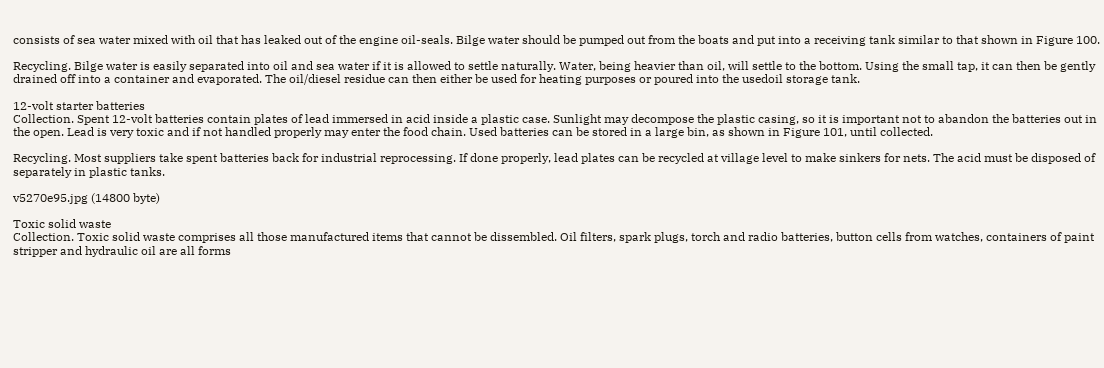consists of sea water mixed with oil that has leaked out of the engine oil-seals. Bilge water should be pumped out from the boats and put into a receiving tank similar to that shown in Figure 100.

Recycling. Bilge water is easily separated into oil and sea water if it is allowed to settle naturally. Water, being heavier than oil, will settle to the bottom. Using the small tap, it can then be gently drained off into a container and evaporated. The oil/diesel residue can then either be used for heating purposes or poured into the usedoil storage tank.

12-volt starter batteries
Collection. Spent 12-volt batteries contain plates of lead immersed in acid inside a plastic case. Sunlight may decompose the plastic casing, so it is important not to abandon the batteries out in the open. Lead is very toxic and if not handled properly may enter the food chain. Used batteries can be stored in a large bin, as shown in Figure 101, until collected.

Recycling. Most suppliers take spent batteries back for industrial reprocessing. If done properly, lead plates can be recycled at village level to make sinkers for nets. The acid must be disposed of separately in plastic tanks.

v5270e95.jpg (14800 byte)

Toxic solid waste
Collection. Toxic solid waste comprises all those manufactured items that cannot be dissembled. Oil filters, spark plugs, torch and radio batteries, button cells from watches, containers of paint stripper and hydraulic oil are all forms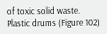of toxic solid waste. Plastic drums (Figure 102)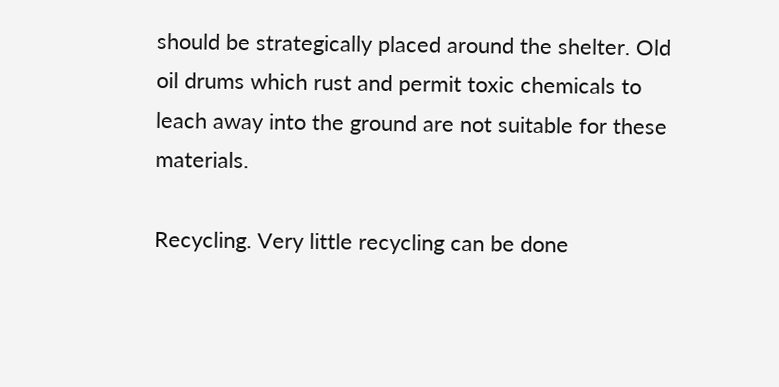should be strategically placed around the shelter. Old oil drums which rust and permit toxic chemicals to leach away into the ground are not suitable for these materials.

Recycling. Very little recycling can be done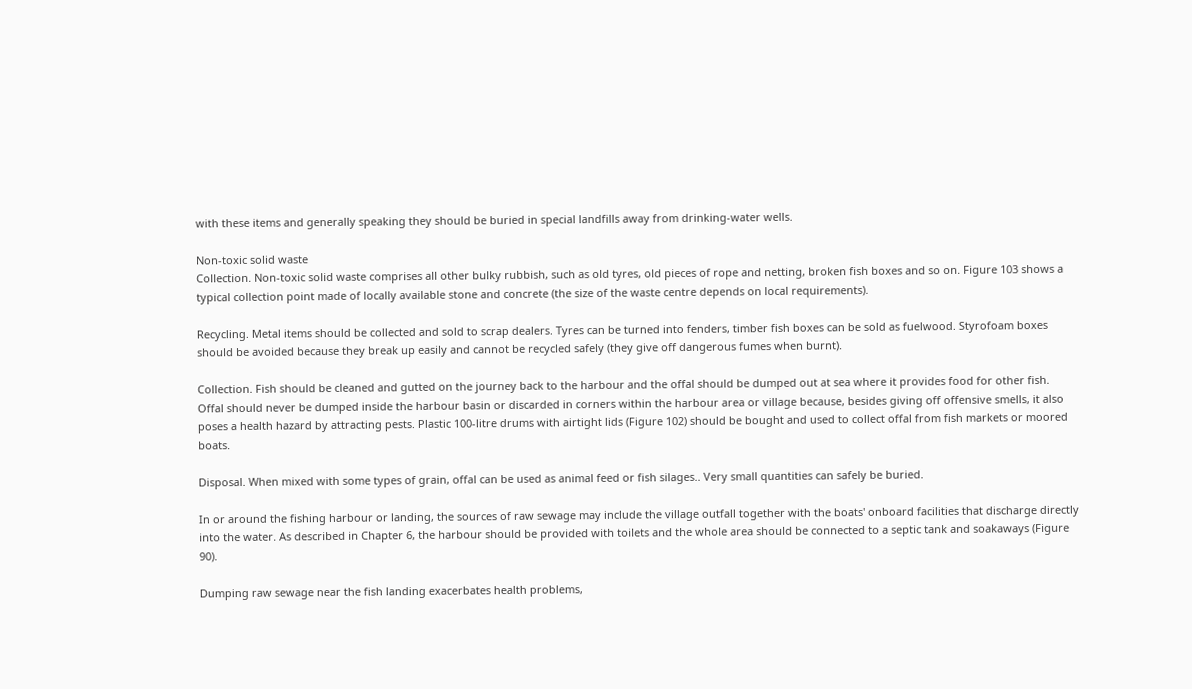with these items and generally speaking they should be buried in special landfills away from drinking-water wells.

Non-toxic solid waste
Collection. Non-toxic solid waste comprises all other bulky rubbish, such as old tyres, old pieces of rope and netting, broken fish boxes and so on. Figure 103 shows a typical collection point made of locally available stone and concrete (the size of the waste centre depends on local requirements).

Recycling. Metal items should be collected and sold to scrap dealers. Tyres can be turned into fenders, timber fish boxes can be sold as fuelwood. Styrofoam boxes should be avoided because they break up easily and cannot be recycled safely (they give off dangerous fumes when burnt).

Collection. Fish should be cleaned and gutted on the journey back to the harbour and the offal should be dumped out at sea where it provides food for other fish. Offal should never be dumped inside the harbour basin or discarded in corners within the harbour area or village because, besides giving off offensive smells, it also poses a health hazard by attracting pests. Plastic 100-litre drums with airtight lids (Figure 102) should be bought and used to collect offal from fish markets or moored boats.

Disposal. When mixed with some types of grain, offal can be used as animal feed or fish silages.. Very small quantities can safely be buried.

In or around the fishing harbour or landing, the sources of raw sewage may include the village outfall together with the boats' onboard facilities that discharge directly into the water. As described in Chapter 6, the harbour should be provided with toilets and the whole area should be connected to a septic tank and soakaways (Figure 90).

Dumping raw sewage near the fish landing exacerbates health problems,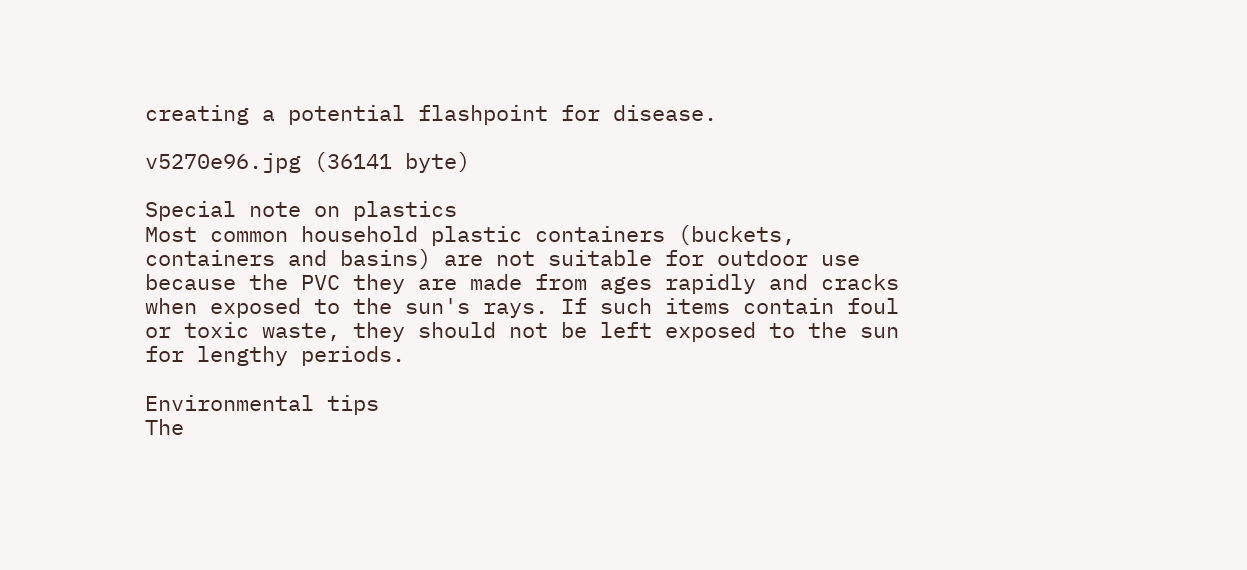creating a potential flashpoint for disease.

v5270e96.jpg (36141 byte)

Special note on plastics
Most common household plastic containers (buckets, containers and basins) are not suitable for outdoor use because the PVC they are made from ages rapidly and cracks when exposed to the sun's rays. If such items contain foul or toxic waste, they should not be left exposed to the sun for lengthy periods.

Environmental tips
The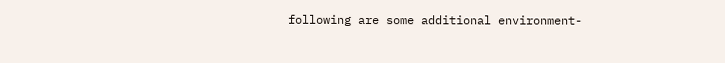following are some additional environment-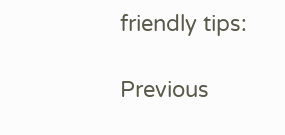friendly tips:

Previous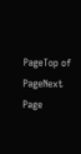PageTop of PageNext Page